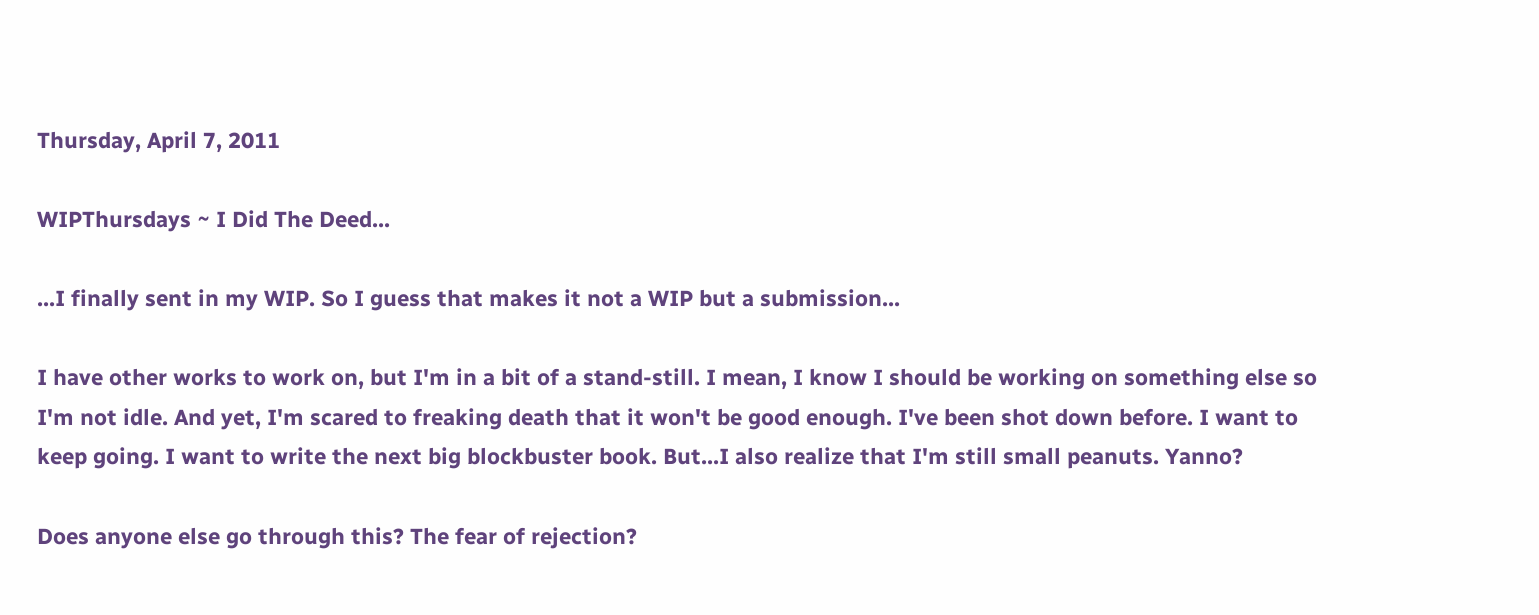Thursday, April 7, 2011

WIPThursdays ~ I Did The Deed...

...I finally sent in my WIP. So I guess that makes it not a WIP but a submission...

I have other works to work on, but I'm in a bit of a stand-still. I mean, I know I should be working on something else so I'm not idle. And yet, I'm scared to freaking death that it won't be good enough. I've been shot down before. I want to keep going. I want to write the next big blockbuster book. But...I also realize that I'm still small peanuts. Yanno?

Does anyone else go through this? The fear of rejection?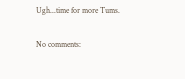Ugh...time for more Tums.

No comments: